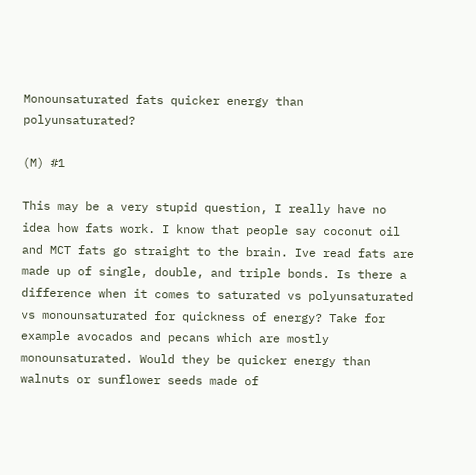Monounsaturated fats quicker energy than polyunsaturated?

(M) #1

This may be a very stupid question, I really have no idea how fats work. I know that people say coconut oil and MCT fats go straight to the brain. Ive read fats are made up of single, double, and triple bonds. Is there a difference when it comes to saturated vs polyunsaturated vs monounsaturated for quickness of energy? Take for example avocados and pecans which are mostly monounsaturated. Would they be quicker energy than walnuts or sunflower seeds made of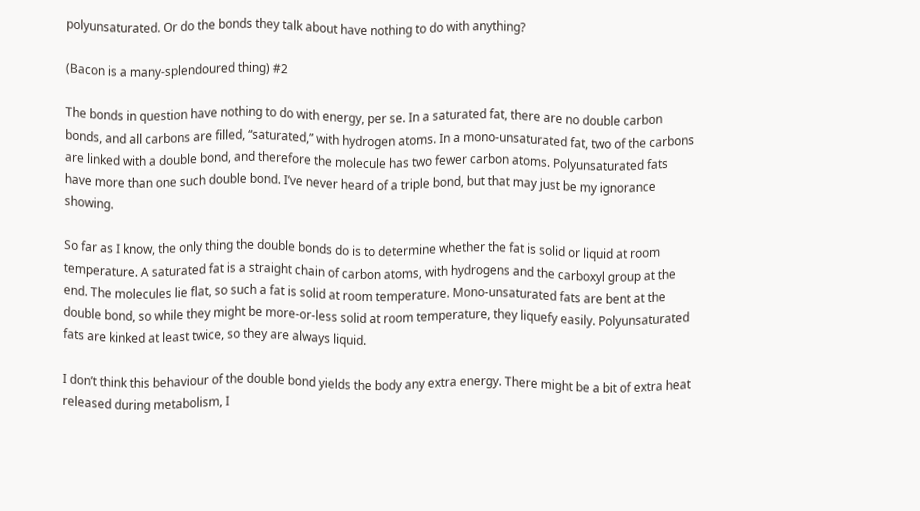polyunsaturated. Or do the bonds they talk about have nothing to do with anything?

(Bacon is a many-splendoured thing) #2

The bonds in question have nothing to do with energy, per se. In a saturated fat, there are no double carbon bonds, and all carbons are filled, “saturated,” with hydrogen atoms. In a mono-unsaturated fat, two of the carbons are linked with a double bond, and therefore the molecule has two fewer carbon atoms. Polyunsaturated fats have more than one such double bond. I’ve never heard of a triple bond, but that may just be my ignorance showing.

So far as I know, the only thing the double bonds do is to determine whether the fat is solid or liquid at room temperature. A saturated fat is a straight chain of carbon atoms, with hydrogens and the carboxyl group at the end. The molecules lie flat, so such a fat is solid at room temperature. Mono-unsaturated fats are bent at the double bond, so while they might be more-or-less solid at room temperature, they liquefy easily. Polyunsaturated fats are kinked at least twice, so they are always liquid.

I don’t think this behaviour of the double bond yields the body any extra energy. There might be a bit of extra heat released during metabolism, I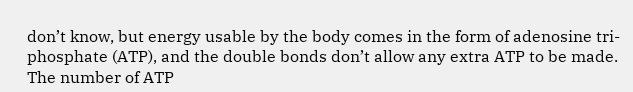don’t know, but energy usable by the body comes in the form of adenosine tri-phosphate (ATP), and the double bonds don’t allow any extra ATP to be made. The number of ATP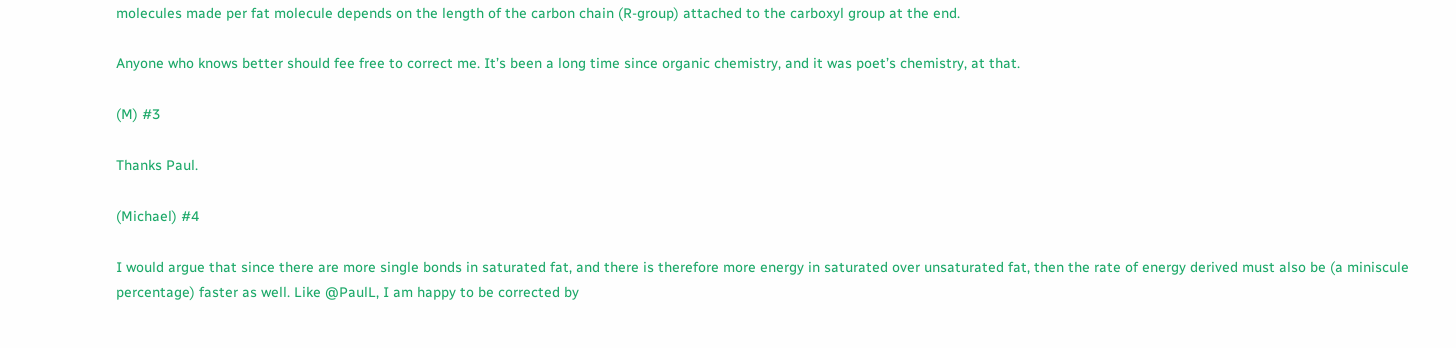molecules made per fat molecule depends on the length of the carbon chain (R-group) attached to the carboxyl group at the end.

Anyone who knows better should fee free to correct me. It’s been a long time since organic chemistry, and it was poet’s chemistry, at that.

(M) #3

Thanks Paul.

(Michael) #4

I would argue that since there are more single bonds in saturated fat, and there is therefore more energy in saturated over unsaturated fat, then the rate of energy derived must also be (a miniscule percentage) faster as well. Like @PaulL, I am happy to be corrected by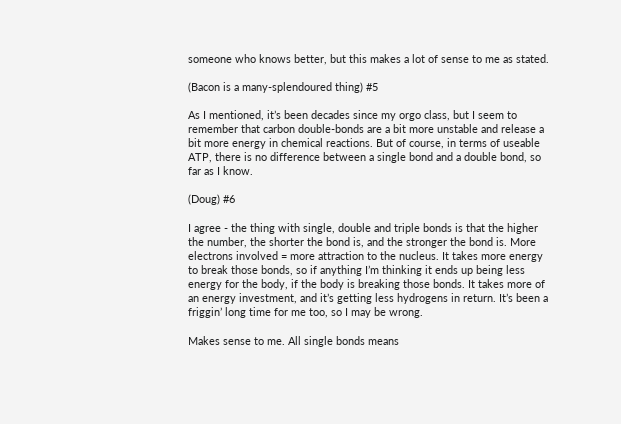someone who knows better, but this makes a lot of sense to me as stated.

(Bacon is a many-splendoured thing) #5

As I mentioned, it’s been decades since my orgo class, but I seem to remember that carbon double-bonds are a bit more unstable and release a bit more energy in chemical reactions. But of course, in terms of useable ATP, there is no difference between a single bond and a double bond, so far as I know.

(Doug) #6

I agree - the thing with single, double and triple bonds is that the higher the number, the shorter the bond is, and the stronger the bond is. More electrons involved = more attraction to the nucleus. It takes more energy to break those bonds, so if anything I’m thinking it ends up being less energy for the body, if the body is breaking those bonds. It takes more of an energy investment, and it’s getting less hydrogens in return. It’s been a friggin’ long time for me too, so I may be wrong.

Makes sense to me. All single bonds means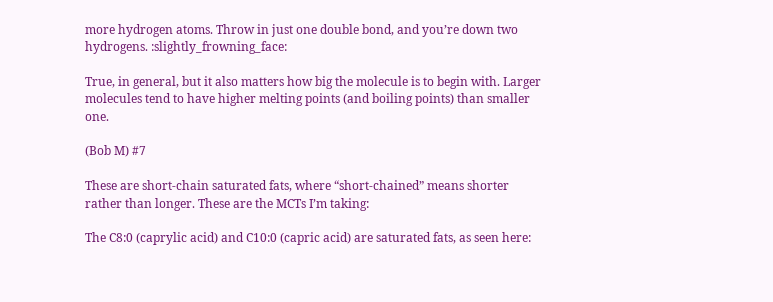more hydrogen atoms. Throw in just one double bond, and you’re down two hydrogens. :slightly_frowning_face:

True, in general, but it also matters how big the molecule is to begin with. Larger molecules tend to have higher melting points (and boiling points) than smaller one.

(Bob M) #7

These are short-chain saturated fats, where “short-chained” means shorter rather than longer. These are the MCTs I’m taking:

The C8:0 (caprylic acid) and C10:0 (capric acid) are saturated fats, as seen here: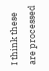I think these are processed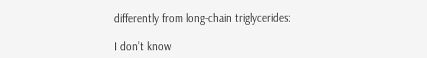differently from long-chain triglycerides:

I don’t know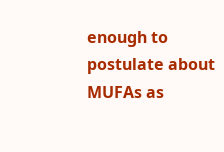enough to postulate about MUFAs as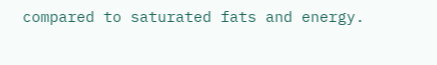compared to saturated fats and energy.